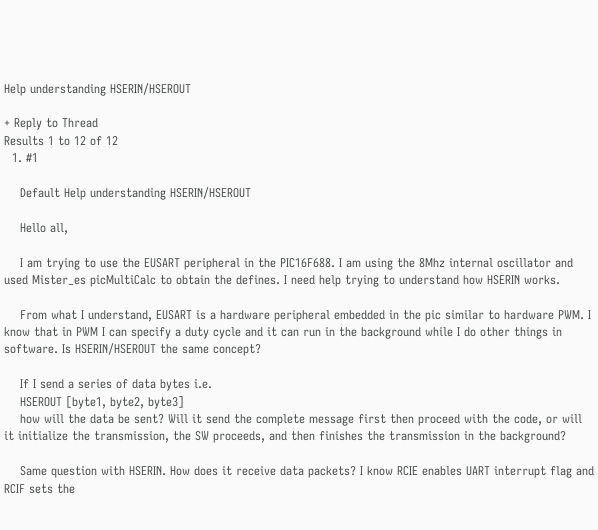Help understanding HSERIN/HSEROUT

+ Reply to Thread
Results 1 to 12 of 12
  1. #1

    Default Help understanding HSERIN/HSEROUT

    Hello all,

    I am trying to use the EUSART peripheral in the PIC16F688. I am using the 8Mhz internal oscillator and used Mister_es picMultiCalc to obtain the defines. I need help trying to understand how HSERIN works.

    From what I understand, EUSART is a hardware peripheral embedded in the pic similar to hardware PWM. I know that in PWM I can specify a duty cycle and it can run in the background while I do other things in software. Is HSERIN/HSEROUT the same concept?

    If I send a series of data bytes i.e.
    HSEROUT [byte1, byte2, byte3]
    how will the data be sent? Will it send the complete message first then proceed with the code, or will it initialize the transmission, the SW proceeds, and then finishes the transmission in the background?

    Same question with HSERIN. How does it receive data packets? I know RCIE enables UART interrupt flag and RCIF sets the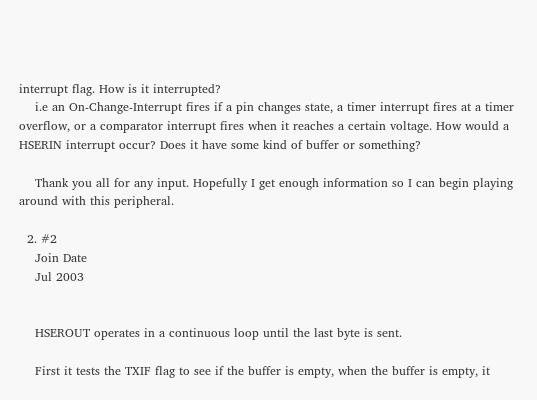interrupt flag. How is it interrupted?
    i.e an On-Change-Interrupt fires if a pin changes state, a timer interrupt fires at a timer overflow, or a comparator interrupt fires when it reaches a certain voltage. How would a HSERIN interrupt occur? Does it have some kind of buffer or something?

    Thank you all for any input. Hopefully I get enough information so I can begin playing around with this peripheral.

  2. #2
    Join Date
    Jul 2003


    HSEROUT operates in a continuous loop until the last byte is sent.

    First it tests the TXIF flag to see if the buffer is empty, when the buffer is empty, it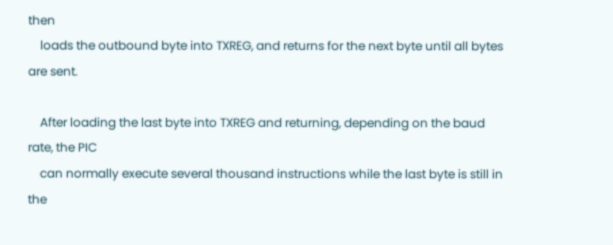then
    loads the outbound byte into TXREG, and returns for the next byte until all bytes are sent.

    After loading the last byte into TXREG and returning, depending on the baud rate, the PIC
    can normally execute several thousand instructions while the last byte is still in the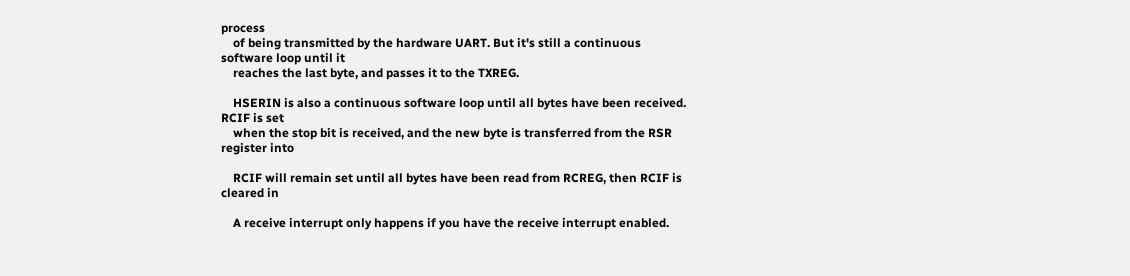process
    of being transmitted by the hardware UART. But it's still a continuous software loop until it
    reaches the last byte, and passes it to the TXREG.

    HSERIN is also a continuous software loop until all bytes have been received. RCIF is set
    when the stop bit is received, and the new byte is transferred from the RSR register into

    RCIF will remain set until all bytes have been read from RCREG, then RCIF is cleared in

    A receive interrupt only happens if you have the receive interrupt enabled.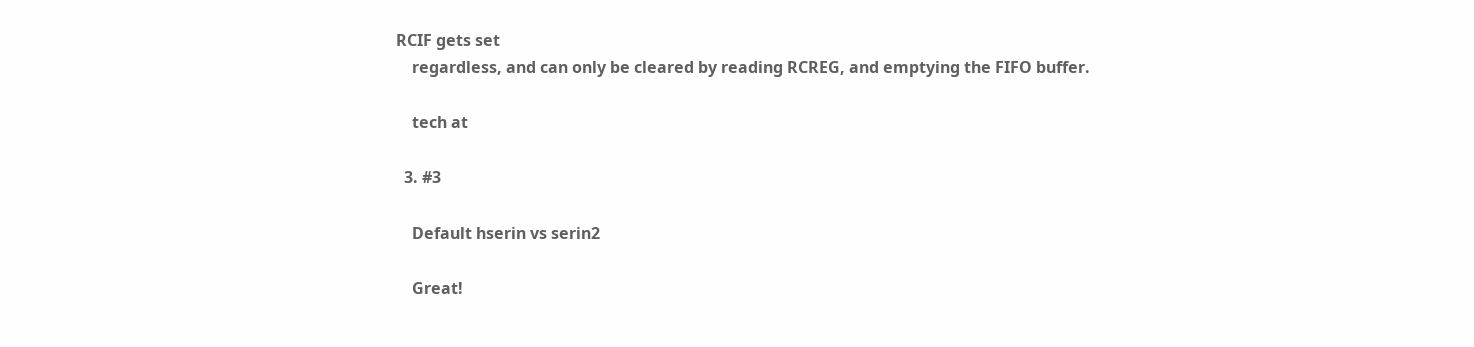RCIF gets set
    regardless, and can only be cleared by reading RCREG, and emptying the FIFO buffer.

    tech at

  3. #3

    Default hserin vs serin2

    Great!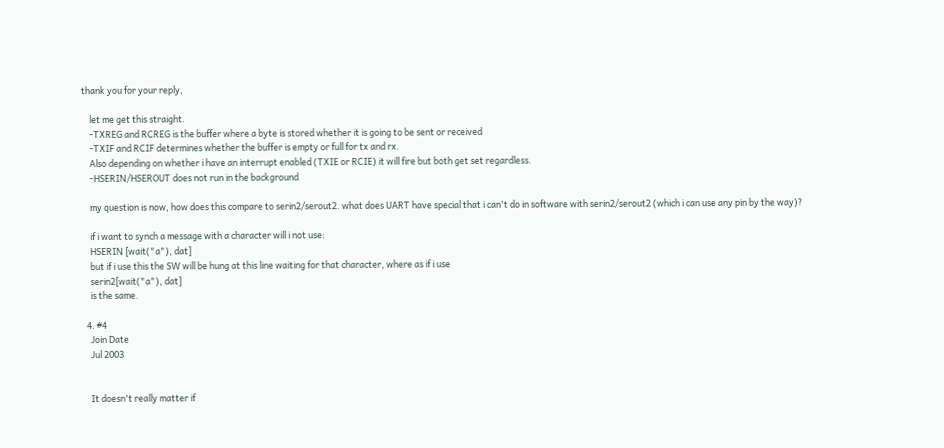thank you for your reply,

    let me get this straight.
    -TXREG and RCREG is the buffer where a byte is stored whether it is going to be sent or received
    -TXIF and RCIF determines whether the buffer is empty or full for tx and rx.
    Also depending on whether i have an interrupt enabled (TXIE or RCIE) it will fire but both get set regardless.
    -HSERIN/HSEROUT does not run in the background

    my question is now, how does this compare to serin2/serout2. what does UART have special that i can't do in software with serin2/serout2 (which i can use any pin by the way)?

    if i want to synch a message with a character will i not use:
    HSERIN [wait("a"), dat]
    but if i use this the SW will be hung at this line waiting for that character, where as if i use
    serin2[wait("a"), dat]
    is the same.

  4. #4
    Join Date
    Jul 2003


    It doesn't really matter if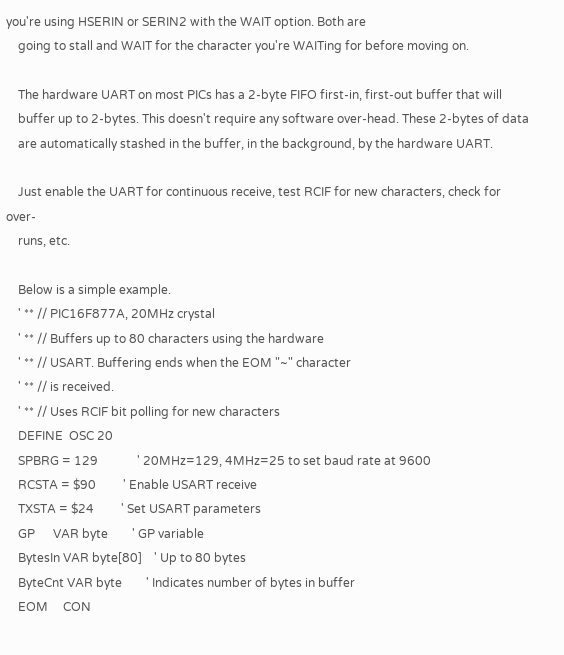you're using HSERIN or SERIN2 with the WAIT option. Both are
    going to stall and WAIT for the character you're WAITing for before moving on.

    The hardware UART on most PICs has a 2-byte FIFO first-in, first-out buffer that will
    buffer up to 2-bytes. This doesn't require any software over-head. These 2-bytes of data
    are automatically stashed in the buffer, in the background, by the hardware UART.

    Just enable the UART for continuous receive, test RCIF for new characters, check for over-
    runs, etc.

    Below is a simple example.
    ' ** // PIC16F877A, 20MHz crystal
    ' ** // Buffers up to 80 characters using the hardware
    ' ** // USART. Buffering ends when the EOM "~" character
    ' ** // is received.
    ' ** // Uses RCIF bit polling for new characters
    DEFINE  OSC 20
    SPBRG = 129             ' 20MHz=129, 4MHz=25 to set baud rate at 9600
    RCSTA = $90         ' Enable USART receive
    TXSTA = $24         ' Set USART parameters
    GP      VAR byte        ' GP variable
    BytesIn VAR byte[80]    ' Up to 80 bytes
    ByteCnt VAR byte        ' Indicates number of bytes in buffer
    EOM     CON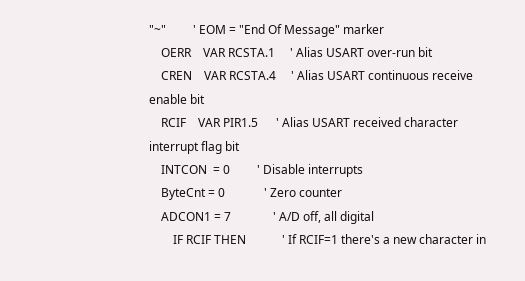"~"         ' EOM = "End Of Message" marker
    OERR    VAR RCSTA.1     ' Alias USART over-run bit
    CREN    VAR RCSTA.4     ' Alias USART continuous receive enable bit
    RCIF    VAR PIR1.5      ' Alias USART received character interrupt flag bit
    INTCON  = 0         ' Disable interrupts
    ByteCnt = 0             ' Zero counter
    ADCON1 = 7              ' A/D off, all digital
        IF RCIF THEN            ' If RCIF=1 there's a new character in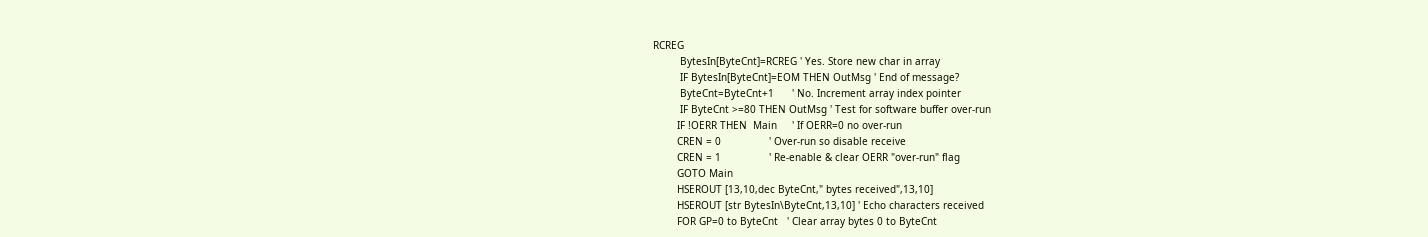RCREG
         BytesIn[ByteCnt]=RCREG ' Yes. Store new char in array
         IF BytesIn[ByteCnt]=EOM THEN OutMsg ' End of message?
         ByteCnt=ByteCnt+1      ' No. Increment array index pointer
         IF ByteCnt >=80 THEN OutMsg ' Test for software buffer over-run
        IF !OERR THEN  Main     ' If OERR=0 no over-run
        CREN = 0                ' Over-run so disable receive
        CREN = 1                ' Re-enable & clear OERR "over-run" flag
        GOTO Main
        HSEROUT [13,10,dec ByteCnt," bytes received",13,10]
        HSEROUT [str BytesIn\ByteCnt,13,10] ' Echo characters received
        FOR GP=0 to ByteCnt   ' Clear array bytes 0 to ByteCnt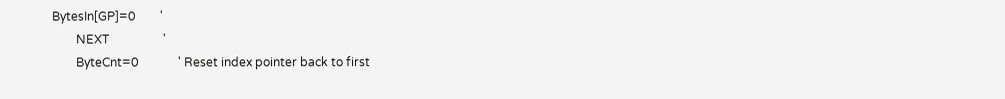BytesIn[GP]=0        '
        NEXT                  '
        ByteCnt=0             ' Reset index pointer back to first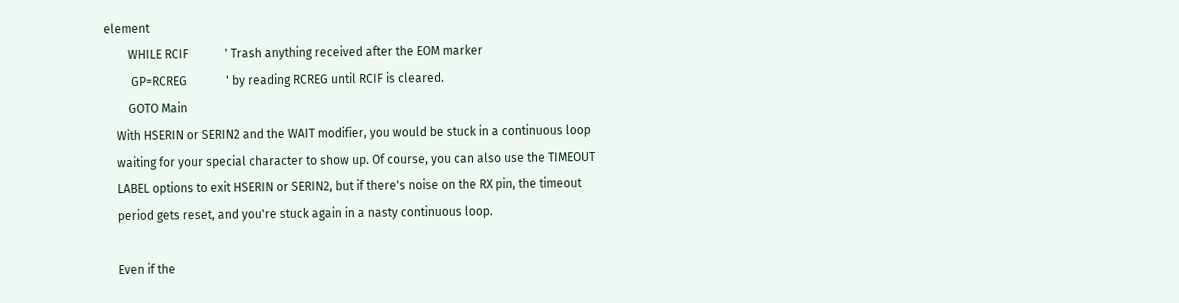element
        WHILE RCIF            ' Trash anything received after the EOM marker
         GP=RCREG             ' by reading RCREG until RCIF is cleared.
        GOTO Main
    With HSERIN or SERIN2 and the WAIT modifier, you would be stuck in a continuous loop
    waiting for your special character to show up. Of course, you can also use the TIMEOUT
    LABEL options to exit HSERIN or SERIN2, but if there's noise on the RX pin, the timeout
    period gets reset, and you're stuck again in a nasty continuous loop.

    Even if the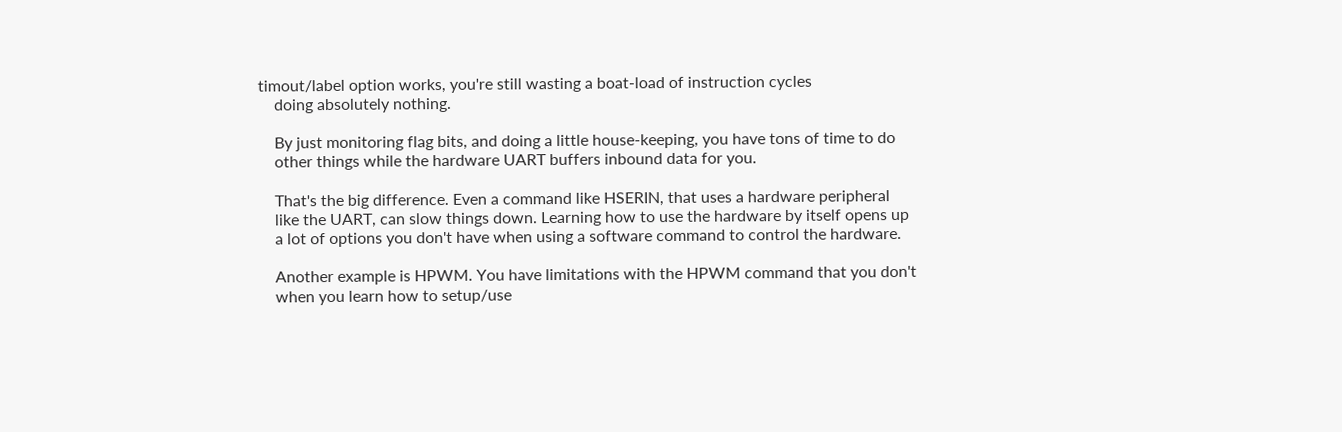timout/label option works, you're still wasting a boat-load of instruction cycles
    doing absolutely nothing.

    By just monitoring flag bits, and doing a little house-keeping, you have tons of time to do
    other things while the hardware UART buffers inbound data for you.

    That's the big difference. Even a command like HSERIN, that uses a hardware peripheral
    like the UART, can slow things down. Learning how to use the hardware by itself opens up
    a lot of options you don't have when using a software command to control the hardware.

    Another example is HPWM. You have limitations with the HPWM command that you don't
    when you learn how to setup/use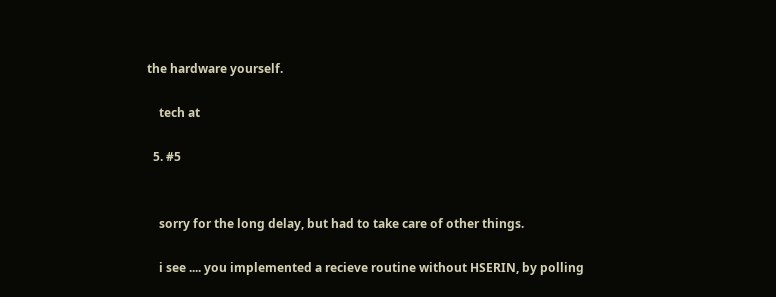the hardware yourself.

    tech at

  5. #5


    sorry for the long delay, but had to take care of other things.

    i see .... you implemented a recieve routine without HSERIN, by polling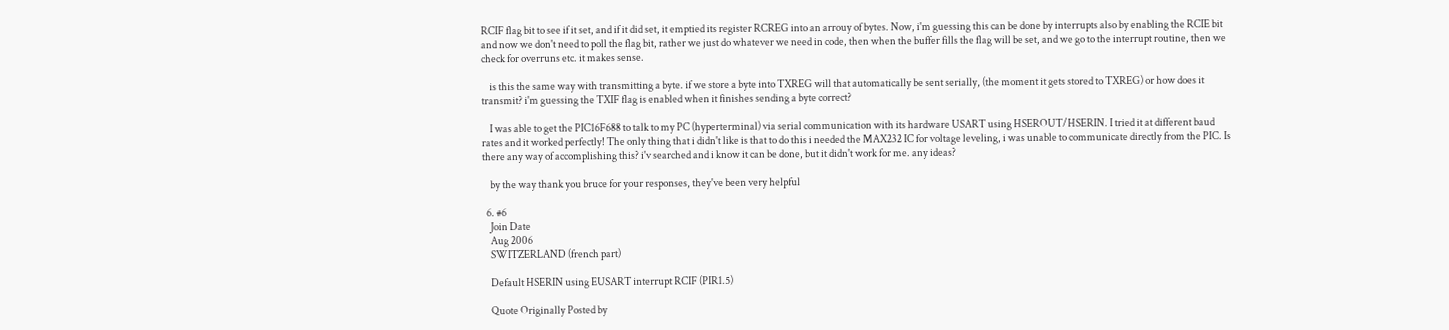RCIF flag bit to see if it set, and if it did set, it emptied its register RCREG into an arrouy of bytes. Now, i'm guessing this can be done by interrupts also by enabling the RCIE bit and now we don't need to poll the flag bit, rather we just do whatever we need in code, then when the buffer fills the flag will be set, and we go to the interrupt routine, then we check for overruns etc. it makes sense.

    is this the same way with transmitting a byte. if we store a byte into TXREG will that automatically be sent serially, (the moment it gets stored to TXREG) or how does it transmit? i'm guessing the TXIF flag is enabled when it finishes sending a byte correct?

    I was able to get the PIC16F688 to talk to my PC (hyperterminal) via serial communication with its hardware USART using HSEROUT/HSERIN. I tried it at different baud rates and it worked perfectly! The only thing that i didn't like is that to do this i needed the MAX232 IC for voltage leveling, i was unable to communicate directly from the PIC. Is there any way of accomplishing this? i'v searched and i know it can be done, but it didn't work for me. any ideas?

    by the way thank you bruce for your responses, they've been very helpful

  6. #6
    Join Date
    Aug 2006
    SWITZERLAND (french part)

    Default HSERIN using EUSART interrupt RCIF (PIR1.5)

    Quote Originally Posted by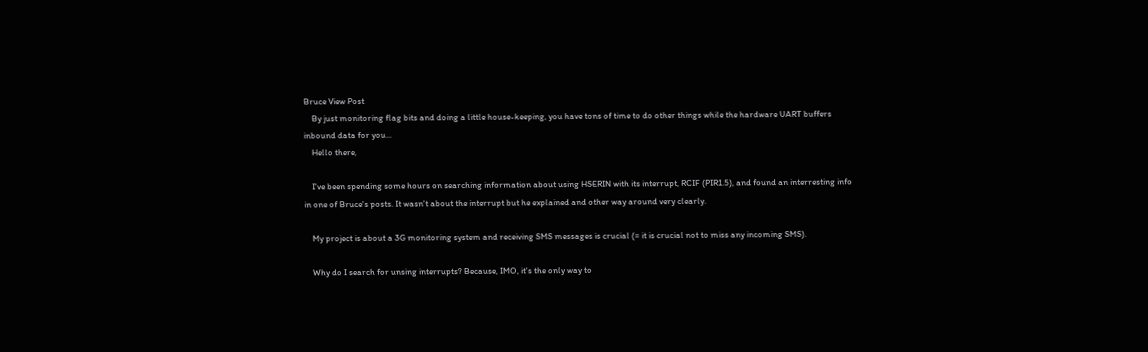Bruce View Post
    By just monitoring flag bits and doing a little house-keeping, you have tons of time to do other things while the hardware UART buffers inbound data for you...
    Hello there,

    I've been spending some hours on searching information about using HSERIN with its interrupt, RCIF (PIR1.5), and found an interresting info in one of Bruce's posts. It wasn't about the interrupt but he explained and other way around very clearly.

    My project is about a 3G monitoring system and receiving SMS messages is crucial (= it is crucial not to miss any incoming SMS).

    Why do I search for unsing interrupts? Because, IMO, it's the only way to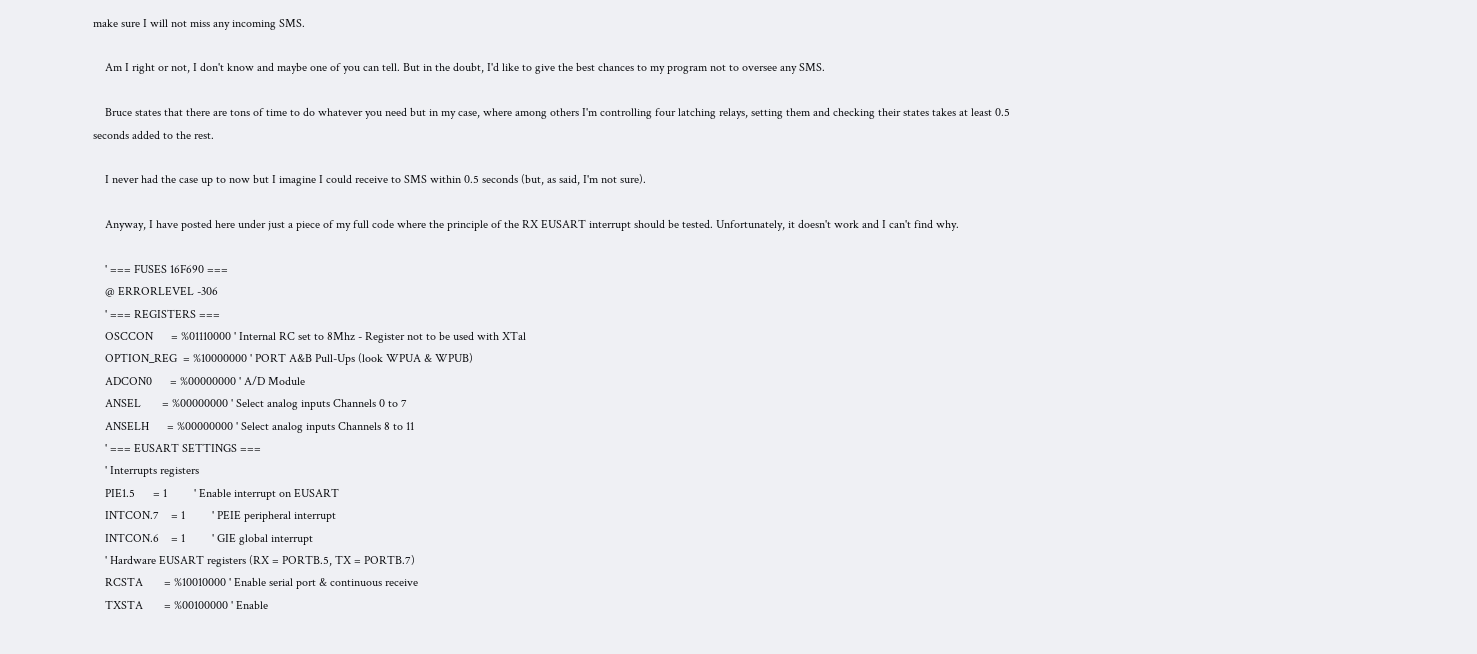make sure I will not miss any incoming SMS.

    Am I right or not, I don't know and maybe one of you can tell. But in the doubt, I'd like to give the best chances to my program not to oversee any SMS.

    Bruce states that there are tons of time to do whatever you need but in my case, where among others I'm controlling four latching relays, setting them and checking their states takes at least 0.5 seconds added to the rest.

    I never had the case up to now but I imagine I could receive to SMS within 0.5 seconds (but, as said, I'm not sure).

    Anyway, I have posted here under just a piece of my full code where the principle of the RX EUSART interrupt should be tested. Unfortunately, it doesn't work and I can't find why.

    ' === FUSES 16F690 ===
    @ ERRORLEVEL -306
    ' === REGISTERS ===
    OSCCON      = %01110000 ' Internal RC set to 8Mhz - Register not to be used with XTal
    OPTION_REG  = %10000000 ' PORT A&B Pull-Ups (look WPUA & WPUB)
    ADCON0      = %00000000 ' A/D Module
    ANSEL       = %00000000 ' Select analog inputs Channels 0 to 7
    ANSELH      = %00000000 ' Select analog inputs Channels 8 to 11
    ' === EUSART SETTINGS ===
    ' Interrupts registers
    PIE1.5      = 1         ' Enable interrupt on EUSART
    INTCON.7    = 1         ' PEIE peripheral interrupt
    INTCON.6    = 1         ' GIE global interrupt
    ' Hardware EUSART registers (RX = PORTB.5, TX = PORTB.7)
    RCSTA       = %10010000 ' Enable serial port & continuous receive
    TXSTA       = %00100000 ' Enable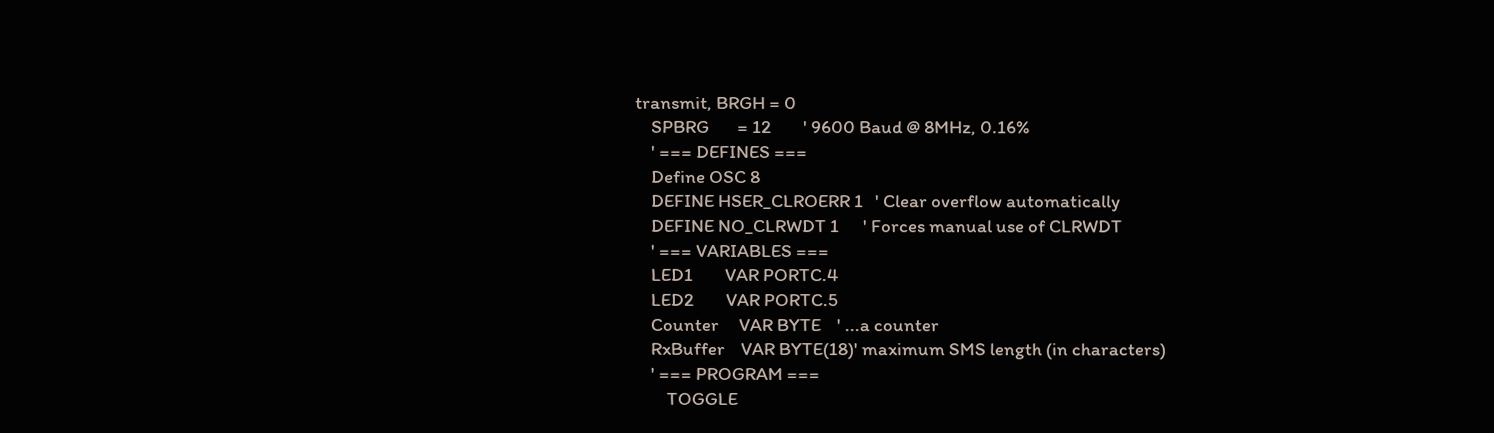transmit, BRGH = 0
    SPBRG       = 12        ' 9600 Baud @ 8MHz, 0.16%
    ' === DEFINES ===
    Define OSC 8
    DEFINE HSER_CLROERR 1   ' Clear overflow automatically
    DEFINE NO_CLRWDT 1      ' Forces manual use of CLRWDT
    ' === VARIABLES ===
    LED1        VAR PORTC.4
    LED2        VAR PORTC.5
    Counter     VAR BYTE    ' ...a counter
    RxBuffer    VAR BYTE(18)' maximum SMS length (in characters)
    ' === PROGRAM ===
        TOGGLE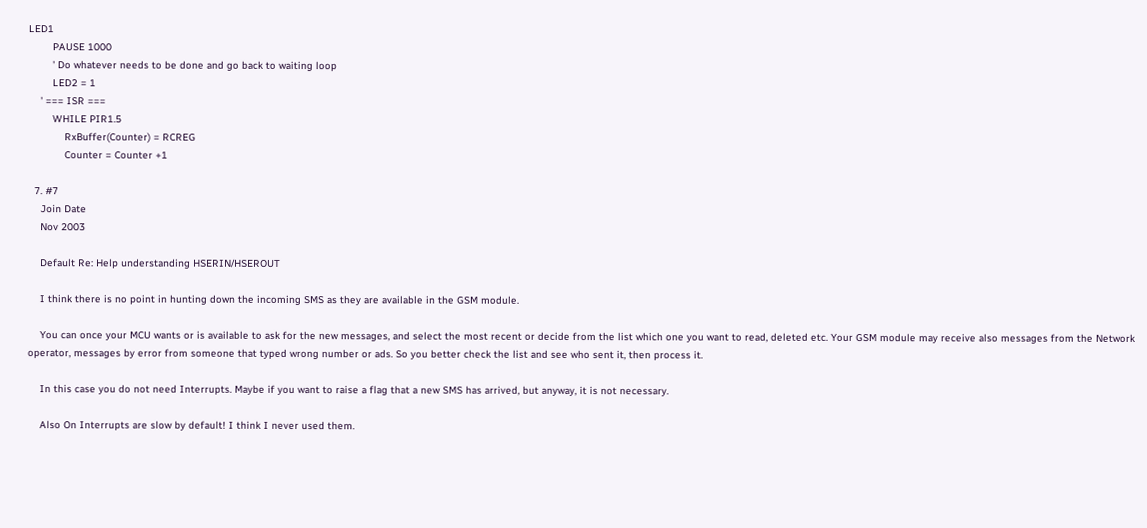LED1
        PAUSE 1000
        ' Do whatever needs to be done and go back to waiting loop
        LED2 = 1
    ' === ISR ===
        WHILE PIR1.5
            RxBuffer(Counter) = RCREG
            Counter = Counter +1

  7. #7
    Join Date
    Nov 2003

    Default Re: Help understanding HSERIN/HSEROUT

    I think there is no point in hunting down the incoming SMS as they are available in the GSM module.

    You can once your MCU wants or is available to ask for the new messages, and select the most recent or decide from the list which one you want to read, deleted etc. Your GSM module may receive also messages from the Network operator, messages by error from someone that typed wrong number or ads. So you better check the list and see who sent it, then process it.

    In this case you do not need Interrupts. Maybe if you want to raise a flag that a new SMS has arrived, but anyway, it is not necessary.

    Also On Interrupts are slow by default! I think I never used them.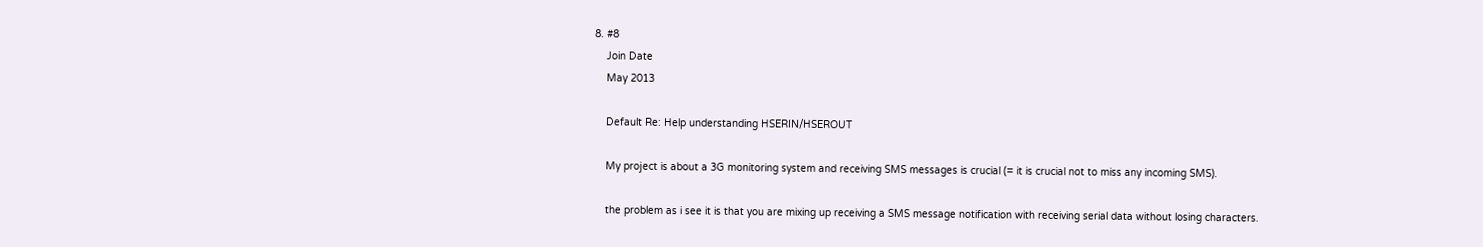8. #8
    Join Date
    May 2013

    Default Re: Help understanding HSERIN/HSEROUT

    My project is about a 3G monitoring system and receiving SMS messages is crucial (= it is crucial not to miss any incoming SMS).

    the problem as i see it is that you are mixing up receiving a SMS message notification with receiving serial data without losing characters.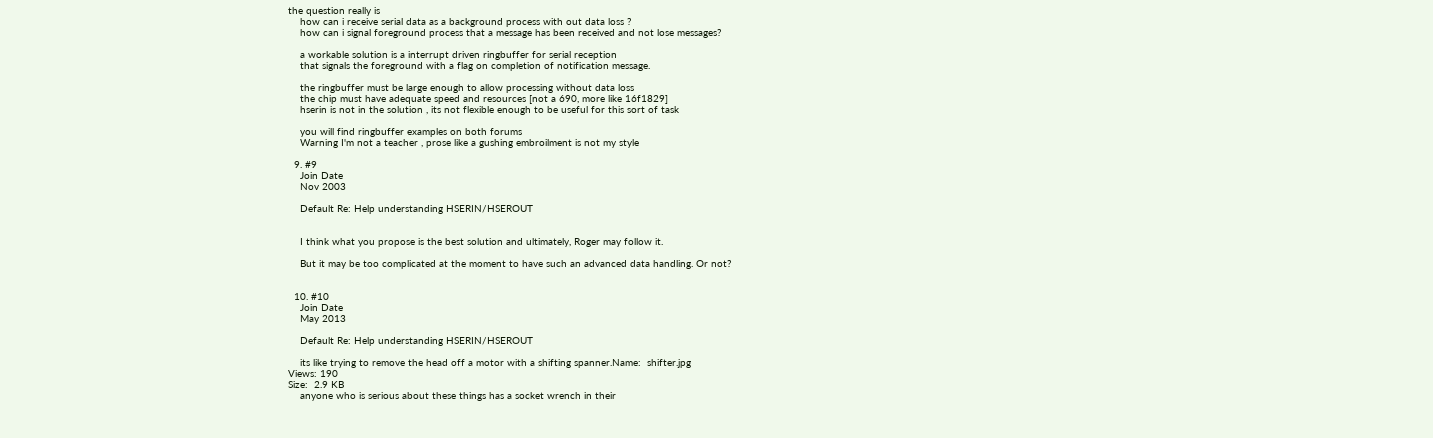the question really is
    how can i receive serial data as a background process with out data loss ?
    how can i signal foreground process that a message has been received and not lose messages?

    a workable solution is a interrupt driven ringbuffer for serial reception
    that signals the foreground with a flag on completion of notification message.

    the ringbuffer must be large enough to allow processing without data loss
    the chip must have adequate speed and resources [not a 690, more like 16f1829]
    hserin is not in the solution , its not flexible enough to be useful for this sort of task

    you will find ringbuffer examples on both forums
    Warning I'm not a teacher , prose like a gushing embroilment is not my style

  9. #9
    Join Date
    Nov 2003

    Default Re: Help understanding HSERIN/HSEROUT


    I think what you propose is the best solution and ultimately, Roger may follow it.

    But it may be too complicated at the moment to have such an advanced data handling. Or not?


  10. #10
    Join Date
    May 2013

    Default Re: Help understanding HSERIN/HSEROUT

    its like trying to remove the head off a motor with a shifting spanner.Name:  shifter.jpg
Views: 190
Size:  2.9 KB
    anyone who is serious about these things has a socket wrench in their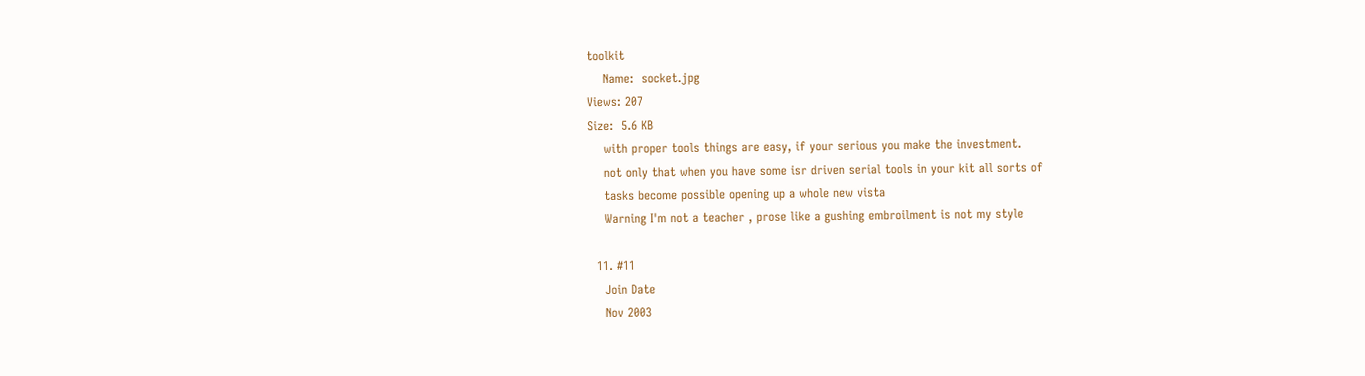toolkit
    Name:  socket.jpg
Views: 207
Size:  5.6 KB
    with proper tools things are easy, if your serious you make the investment.
    not only that when you have some isr driven serial tools in your kit all sorts of
    tasks become possible opening up a whole new vista
    Warning I'm not a teacher , prose like a gushing embroilment is not my style

  11. #11
    Join Date
    Nov 2003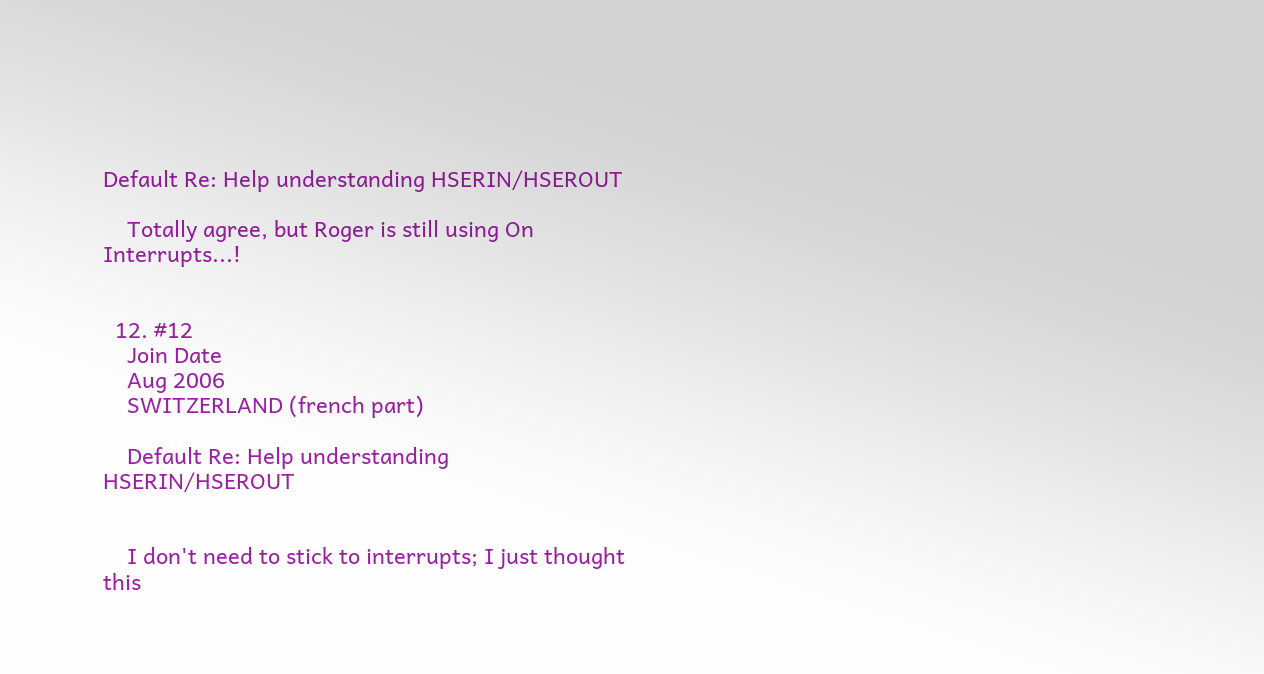Default Re: Help understanding HSERIN/HSEROUT

    Totally agree, but Roger is still using On Interrupts...!


  12. #12
    Join Date
    Aug 2006
    SWITZERLAND (french part)

    Default Re: Help understanding HSERIN/HSEROUT


    I don't need to stick to interrupts; I just thought this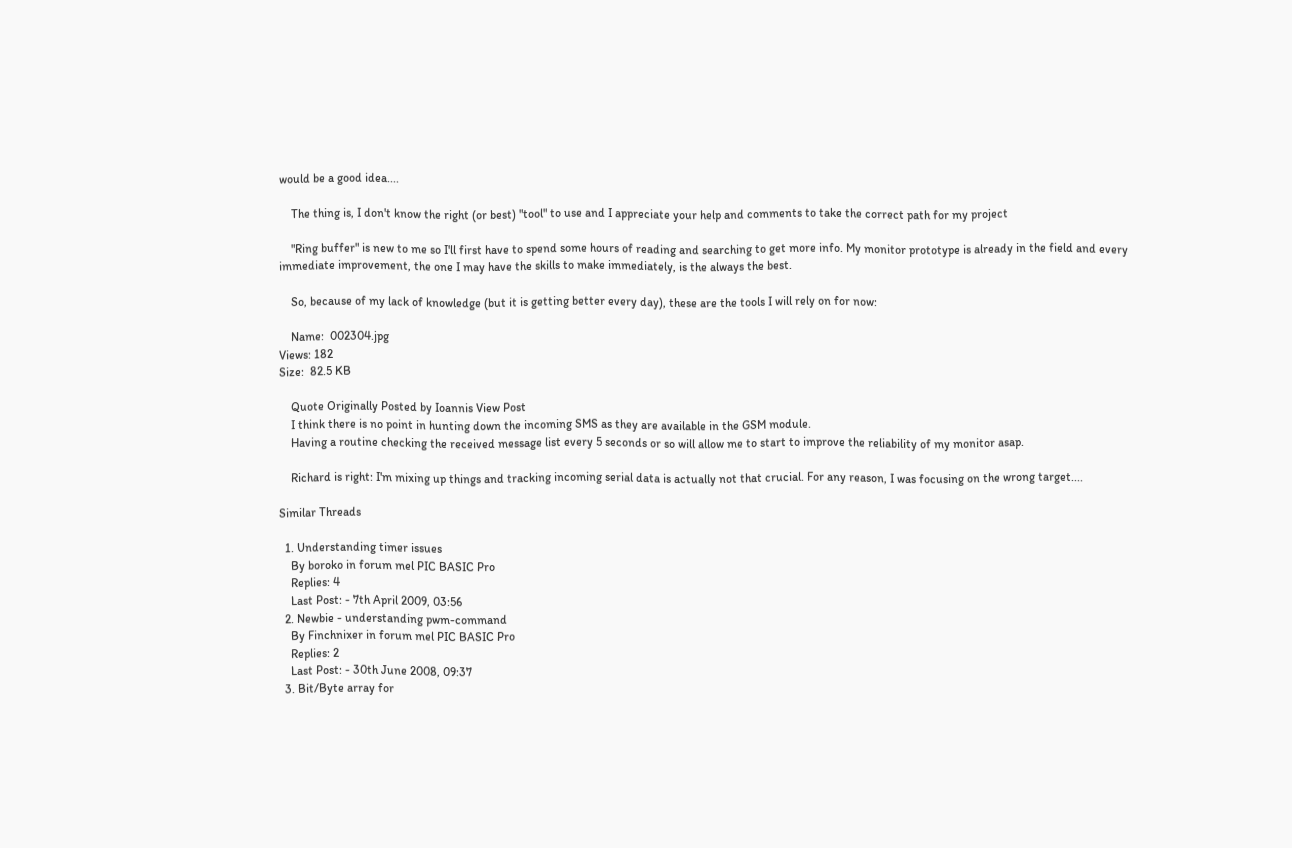would be a good idea....

    The thing is, I don't know the right (or best) "tool" to use and I appreciate your help and comments to take the correct path for my project

    "Ring buffer" is new to me so I'll first have to spend some hours of reading and searching to get more info. My monitor prototype is already in the field and every immediate improvement, the one I may have the skills to make immediately, is the always the best.

    So, because of my lack of knowledge (but it is getting better every day), these are the tools I will rely on for now:

    Name:  002304.jpg
Views: 182
Size:  82.5 KB

    Quote Originally Posted by Ioannis View Post
    I think there is no point in hunting down the incoming SMS as they are available in the GSM module.
    Having a routine checking the received message list every 5 seconds or so will allow me to start to improve the reliability of my monitor asap.

    Richard is right: I'm mixing up things and tracking incoming serial data is actually not that crucial. For any reason, I was focusing on the wrong target....

Similar Threads

  1. Understanding timer issues
    By boroko in forum mel PIC BASIC Pro
    Replies: 4
    Last Post: - 7th April 2009, 03:56
  2. Newbie - understanding pwm-command
    By Finchnixer in forum mel PIC BASIC Pro
    Replies: 2
    Last Post: - 30th June 2008, 09:37
  3. Bit/Byte array for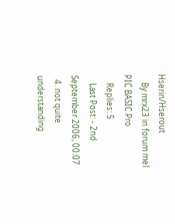Hserin/Hserout
    By mrx23 in forum mel PIC BASIC Pro
    Replies: 5
    Last Post: - 2nd September 2006, 00:07
  4. not quite understanding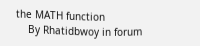the MATH function
    By Rhatidbwoy in forum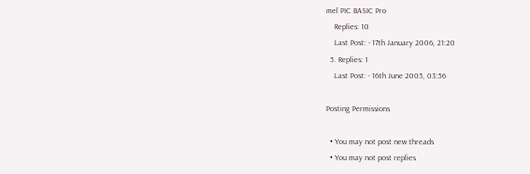mel PIC BASIC Pro
    Replies: 10
    Last Post: - 17th January 2006, 21:20
  5. Replies: 1
    Last Post: - 16th June 2005, 03:56

Posting Permissions

  • You may not post new threads
  • You may not post replies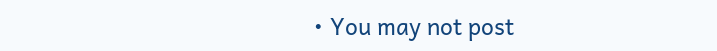• You may not post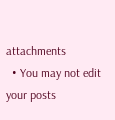attachments
  • You may not edit your posts